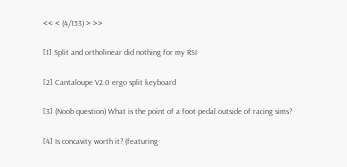<< < (4/153) > >>

[1] Split and ortholinear did nothing for my RSI

[2] Cantaloupe V2.0 ergo split keyboard

[3] (Noob question) What is the point of a foot pedal outside of racing sims?

[4] Is concavity worth it? (featuring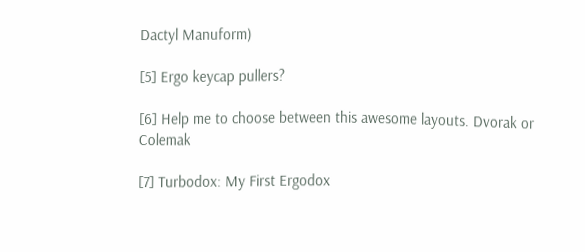Dactyl Manuform)

[5] Ergo keycap pullers?

[6] Help me to choose between this awesome layouts. Dvorak or Colemak

[7] Turbodox: My First Ergodox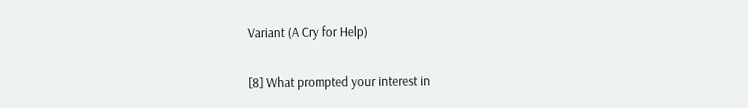Variant (A Cry for Help)

[8] What prompted your interest in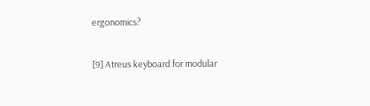ergonomics?

[9] Atreus keyboard for modular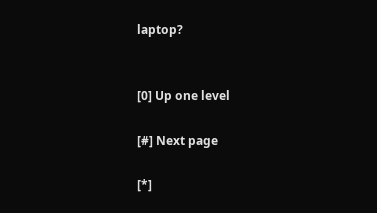laptop?


[0] Up one level

[#] Next page

[*]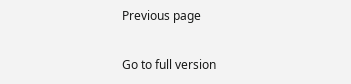Previous page

Go to full version